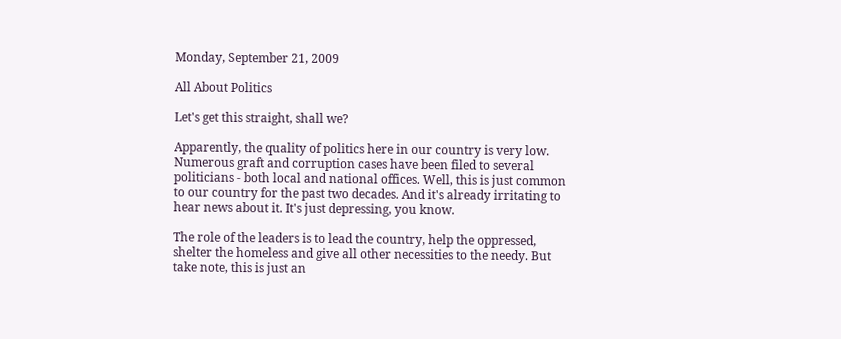Monday, September 21, 2009

All About Politics

Let's get this straight, shall we?

Apparently, the quality of politics here in our country is very low. Numerous graft and corruption cases have been filed to several politicians - both local and national offices. Well, this is just common to our country for the past two decades. And it's already irritating to hear news about it. It's just depressing, you know.

The role of the leaders is to lead the country, help the oppressed, shelter the homeless and give all other necessities to the needy. But take note, this is just an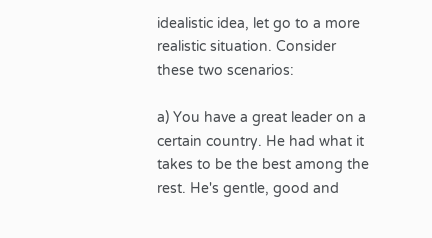idealistic idea, let go to a more realistic situation. Consider these two scenarios:

a) You have a great leader on a certain country. He had what it takes to be the best among the rest. He's gentle, good and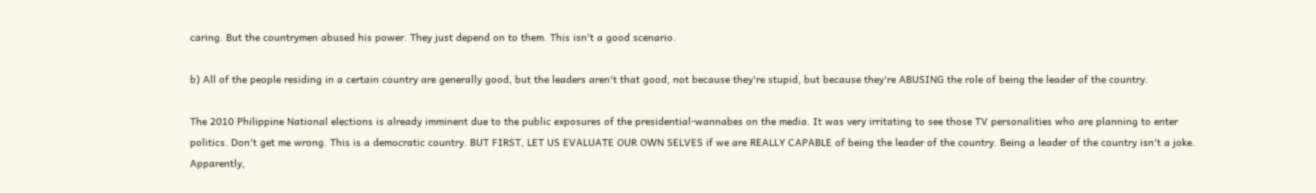caring. But the countrymen abused his power. They just depend on to them. This isn't a good scenario.

b) All of the people residing in a certain country are generally good, but the leaders aren't that good, not because they're stupid, but because they're ABUSING the role of being the leader of the country.

The 2010 Philippine National elections is already imminent due to the public exposures of the presidential-wannabes on the media. It was very irritating to see those TV personalities who are planning to enter politics. Don't get me wrong. This is a democratic country. BUT FIRST, LET US EVALUATE OUR OWN SELVES if we are REALLY CAPABLE of being the leader of the country. Being a leader of the country isn't a joke. Apparently,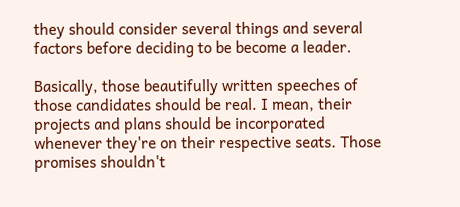they should consider several things and several factors before deciding to be become a leader.

Basically, those beautifully written speeches of those candidates should be real. I mean, their projects and plans should be incorporated whenever they're on their respective seats. Those promises shouldn't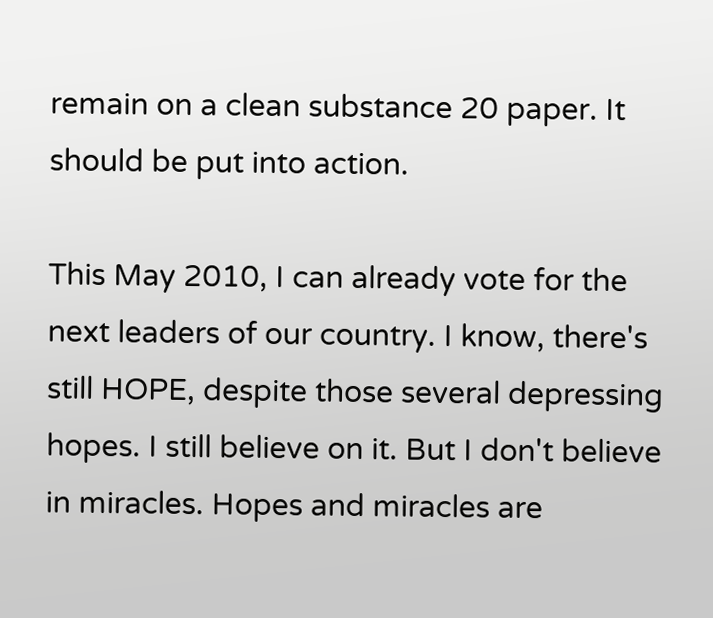remain on a clean substance 20 paper. It should be put into action.

This May 2010, I can already vote for the next leaders of our country. I know, there's still HOPE, despite those several depressing hopes. I still believe on it. But I don't believe in miracles. Hopes and miracles are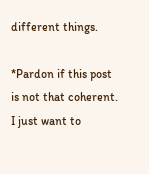different things.

*Pardon if this post is not that coherent. I just want to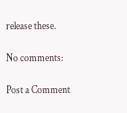release these.

No comments:

Post a Comment